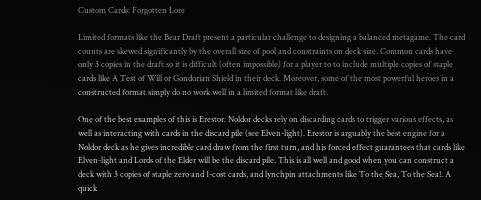Custom Cards: Forgotten Lore

Limited formats like the Bear Draft present a particular challenge to designing a balanced metagame. The card counts are skewed significantly by the overall size of pool and constraints on deck size. Common cards have only 3 copies in the draft so it is difficult (often impossible) for a player to to include multiple copies of staple cards like A Test of Will or Gondorian Shield in their deck. Moreover, some of the most powerful heroes in a constructed format simply do no work well in a limited format like draft.

One of the best examples of this is Erestor. Noldor decks rely on discarding cards to trigger various effects, as well as interacting with cards in the discard pile (see Elven-light). Erestor is arguably the best engine for a Noldor deck as he gives incredible card draw from the first turn, and his forced effect guarantees that cards like Elven-light and Lords of the Elder will be the discard pile. This is all well and good when you can construct a deck with 3 copies of staple zero and 1-cost cards, and lynchpin attachments like To the Sea, To the Sea!. A quick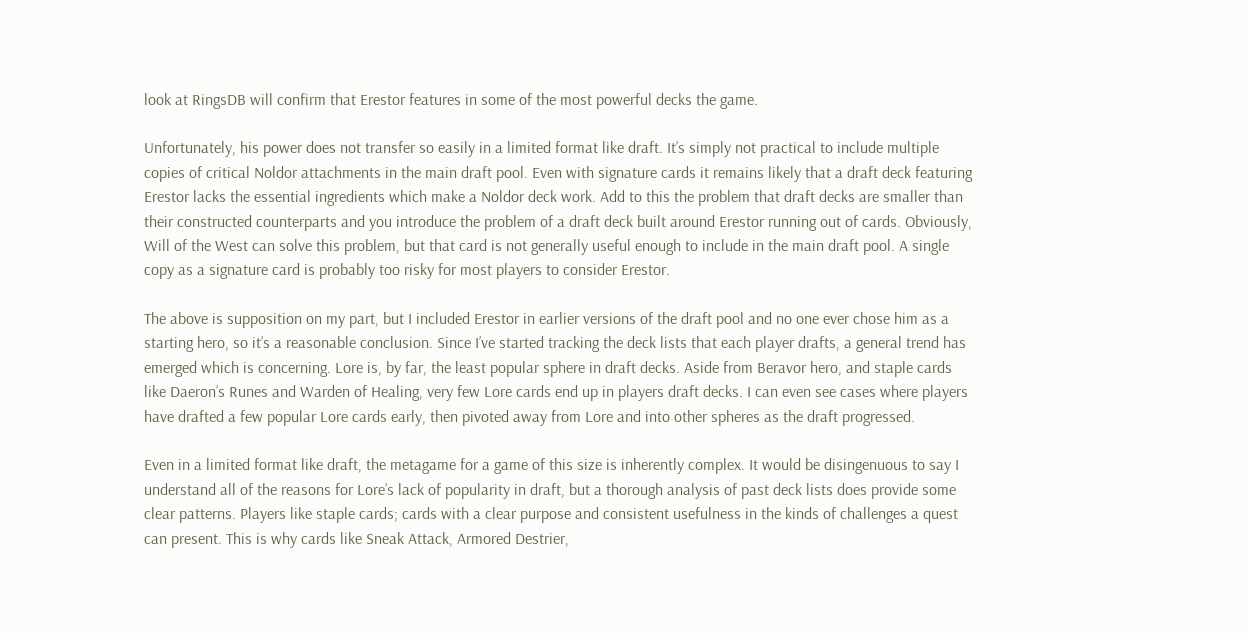look at RingsDB will confirm that Erestor features in some of the most powerful decks the game.

Unfortunately, his power does not transfer so easily in a limited format like draft. It’s simply not practical to include multiple copies of critical Noldor attachments in the main draft pool. Even with signature cards it remains likely that a draft deck featuring Erestor lacks the essential ingredients which make a Noldor deck work. Add to this the problem that draft decks are smaller than their constructed counterparts and you introduce the problem of a draft deck built around Erestor running out of cards. Obviously, Will of the West can solve this problem, but that card is not generally useful enough to include in the main draft pool. A single copy as a signature card is probably too risky for most players to consider Erestor.

The above is supposition on my part, but I included Erestor in earlier versions of the draft pool and no one ever chose him as a starting hero, so it’s a reasonable conclusion. Since I’ve started tracking the deck lists that each player drafts, a general trend has emerged which is concerning. Lore is, by far, the least popular sphere in draft decks. Aside from Beravor hero, and staple cards like Daeron’s Runes and Warden of Healing, very few Lore cards end up in players draft decks. I can even see cases where players have drafted a few popular Lore cards early, then pivoted away from Lore and into other spheres as the draft progressed.

Even in a limited format like draft, the metagame for a game of this size is inherently complex. It would be disingenuous to say I understand all of the reasons for Lore’s lack of popularity in draft, but a thorough analysis of past deck lists does provide some clear patterns. Players like staple cards; cards with a clear purpose and consistent usefulness in the kinds of challenges a quest can present. This is why cards like Sneak Attack, Armored Destrier,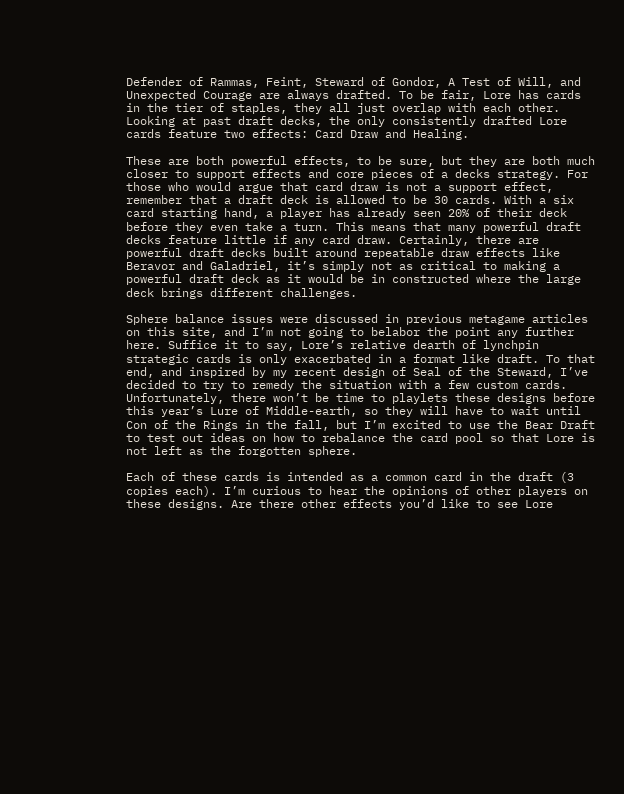Defender of Rammas, Feint, Steward of Gondor, A Test of Will, and Unexpected Courage are always drafted. To be fair, Lore has cards in the tier of staples, they all just overlap with each other. Looking at past draft decks, the only consistently drafted Lore cards feature two effects: Card Draw and Healing.

These are both powerful effects, to be sure, but they are both much closer to support effects and core pieces of a decks strategy. For those who would argue that card draw is not a support effect, remember that a draft deck is allowed to be 30 cards. With a six card starting hand, a player has already seen 20% of their deck before they even take a turn. This means that many powerful draft decks feature little if any card draw. Certainly, there are powerful draft decks built around repeatable draw effects like Beravor and Galadriel, it’s simply not as critical to making a powerful draft deck as it would be in constructed where the large deck brings different challenges.

Sphere balance issues were discussed in previous metagame articles on this site, and I’m not going to belabor the point any further here. Suffice it to say, Lore’s relative dearth of lynchpin strategic cards is only exacerbated in a format like draft. To that end, and inspired by my recent design of Seal of the Steward, I’ve decided to try to remedy the situation with a few custom cards. Unfortunately, there won’t be time to playlets these designs before this year’s Lure of Middle-earth, so they will have to wait until Con of the Rings in the fall, but I’m excited to use the Bear Draft to test out ideas on how to rebalance the card pool so that Lore is not left as the forgotten sphere.

Each of these cards is intended as a common card in the draft (3 copies each). I’m curious to hear the opinions of other players on these designs. Are there other effects you’d like to see Lore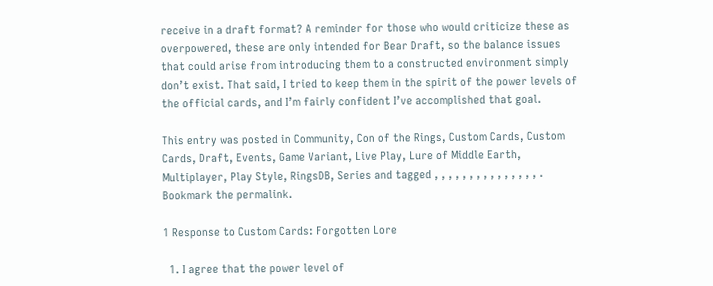receive in a draft format? A reminder for those who would criticize these as overpowered, these are only intended for Bear Draft, so the balance issues that could arise from introducing them to a constructed environment simply don’t exist. That said, I tried to keep them in the spirit of the power levels of the official cards, and I’m fairly confident I’ve accomplished that goal.

This entry was posted in Community, Con of the Rings, Custom Cards, Custom Cards, Draft, Events, Game Variant, Live Play, Lure of Middle Earth, Multiplayer, Play Style, RingsDB, Series and tagged , , , , , , , , , , , , , , , . Bookmark the permalink.

1 Response to Custom Cards: Forgotten Lore

  1. I agree that the power level of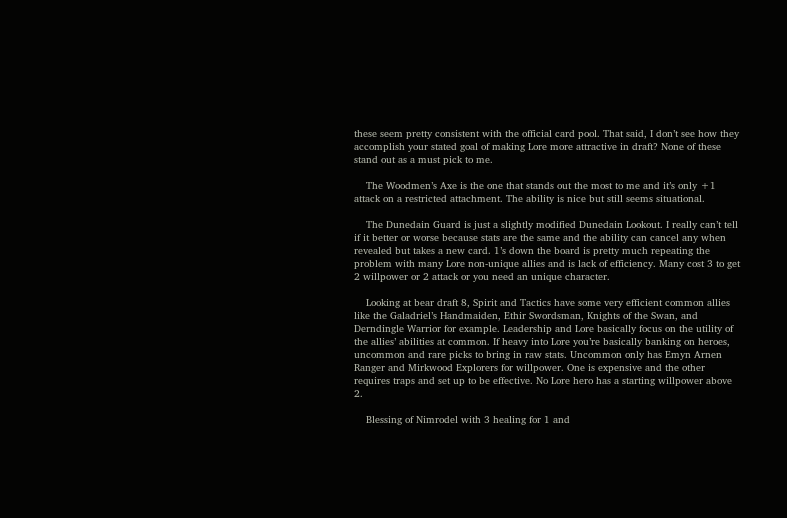these seem pretty consistent with the official card pool. That said, I don’t see how they accomplish your stated goal of making Lore more attractive in draft? None of these stand out as a must pick to me.

    The Woodmen’s Axe is the one that stands out the most to me and it’s only +1 attack on a restricted attachment. The ability is nice but still seems situational.

    The Dunedain Guard is just a slightly modified Dunedain Lookout. I really can’t tell if it better or worse because stats are the same and the ability can cancel any when revealed but takes a new card. 1’s down the board is pretty much repeating the problem with many Lore non-unique allies and is lack of efficiency. Many cost 3 to get 2 willpower or 2 attack or you need an unique character.

    Looking at bear draft 8, Spirit and Tactics have some very efficient common allies like the Galadriel’s Handmaiden, Ethir Swordsman, Knights of the Swan, and Derndingle Warrior for example. Leadership and Lore basically focus on the utility of the allies’ abilities at common. If heavy into Lore you’re basically banking on heroes, uncommon and rare picks to bring in raw stats. Uncommon only has Emyn Arnen Ranger and Mirkwood Explorers for willpower. One is expensive and the other requires traps and set up to be effective. No Lore hero has a starting willpower above 2.

    Blessing of Nimrodel with 3 healing for 1 and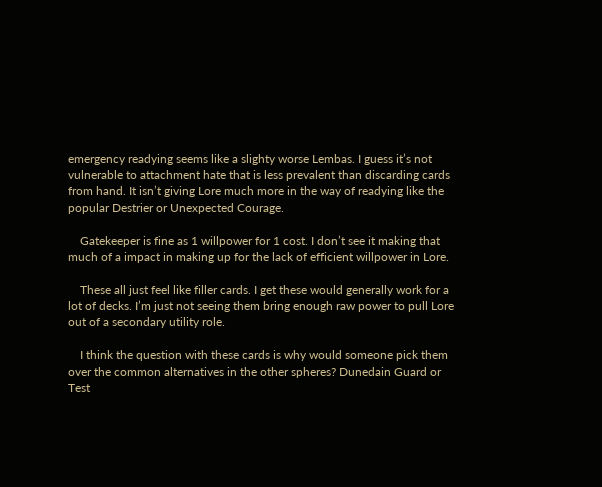emergency readying seems like a slighty worse Lembas. I guess it’s not vulnerable to attachment hate that is less prevalent than discarding cards from hand. It isn’t giving Lore much more in the way of readying like the popular Destrier or Unexpected Courage.

    Gatekeeper is fine as 1 willpower for 1 cost. I don’t see it making that much of a impact in making up for the lack of efficient willpower in Lore.

    These all just feel like filler cards. I get these would generally work for a lot of decks. I’m just not seeing them bring enough raw power to pull Lore out of a secondary utility role.

    I think the question with these cards is why would someone pick them over the common alternatives in the other spheres? Dunedain Guard or Test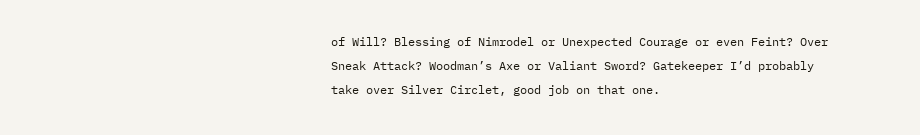of Will? Blessing of Nimrodel or Unexpected Courage or even Feint? Over Sneak Attack? Woodman’s Axe or Valiant Sword? Gatekeeper I’d probably take over Silver Circlet, good job on that one.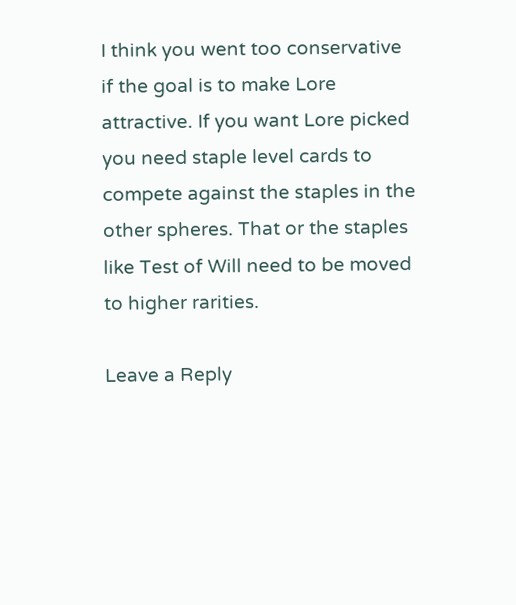I think you went too conservative if the goal is to make Lore attractive. If you want Lore picked you need staple level cards to compete against the staples in the other spheres. That or the staples like Test of Will need to be moved to higher rarities.

Leave a Reply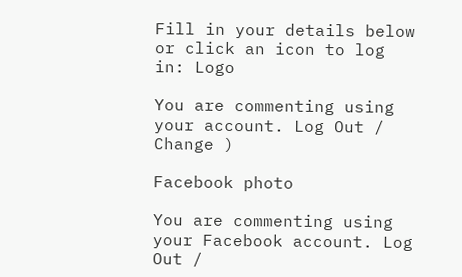Fill in your details below or click an icon to log in: Logo

You are commenting using your account. Log Out /  Change )

Facebook photo

You are commenting using your Facebook account. Log Out /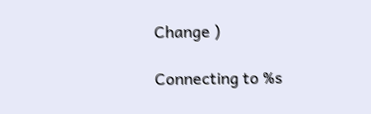Change )

Connecting to %s